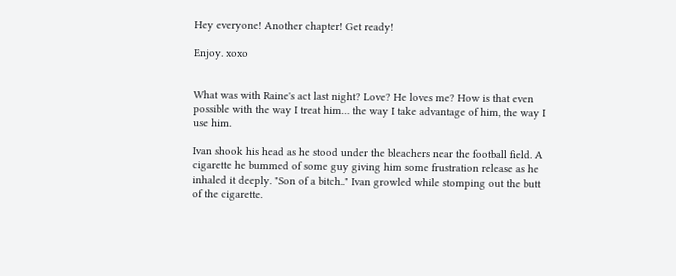Hey everyone! Another chapter! Get ready!

Enjoy. xoxo


What was with Raine's act last night? Love? He loves me? How is that even possible with the way I treat him… the way I take advantage of him, the way I use him.

Ivan shook his head as he stood under the bleachers near the football field. A cigarette he bummed of some guy giving him some frustration release as he inhaled it deeply. "Son of a bitch.." Ivan growled while stomping out the butt of the cigarette.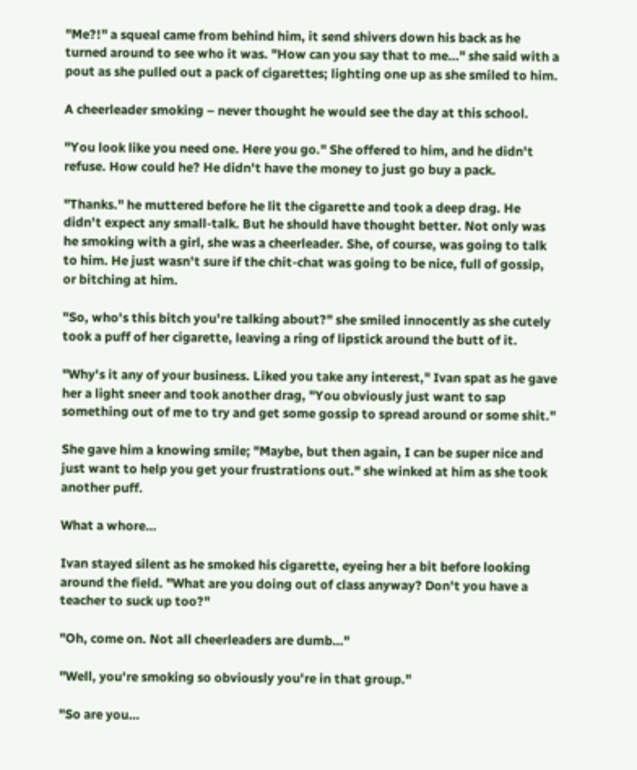"Me?!" a squeal came from behind him, it send shivers down his back as he turned around to see who it was. "How can you say that to me…" she said with a pout as she pulled out a pack of cigarettes; lighting one up as she smiled to him.

A cheerleader smoking – never thought he would see the day at this school.

"You look like you need one. Here you go." She offered to him, and he didn't refuse. How could he? He didn't have the money to just go buy a pack.

"Thanks." he muttered before he lit the cigarette and took a deep drag. He didn't expect any small-talk. But he should have thought better. Not only was he smoking with a girl, she was a cheerleader. She, of course, was going to talk to him. He just wasn't sure if the chit-chat was going to be nice, full of gossip, or bitching at him.

"So, who's this bitch you're talking about?" she smiled innocently as she cutely took a puff of her cigarette, leaving a ring of lipstick around the butt of it.

"Why's it any of your business. Liked you take any interest," Ivan spat as he gave her a light sneer and took another drag, "You obviously just want to sap something out of me to try and get some gossip to spread around or some shit."

She gave him a knowing smile; "Maybe, but then again, I can be super nice and just want to help you get your frustrations out." she winked at him as she took another puff.

What a whore…

Ivan stayed silent as he smoked his cigarette, eyeing her a bit before looking around the field. "What are you doing out of class anyway? Don't you have a teacher to suck up too?"

"Oh, come on. Not all cheerleaders are dumb…"

"Well, you're smoking so obviously you're in that group."

"So are you…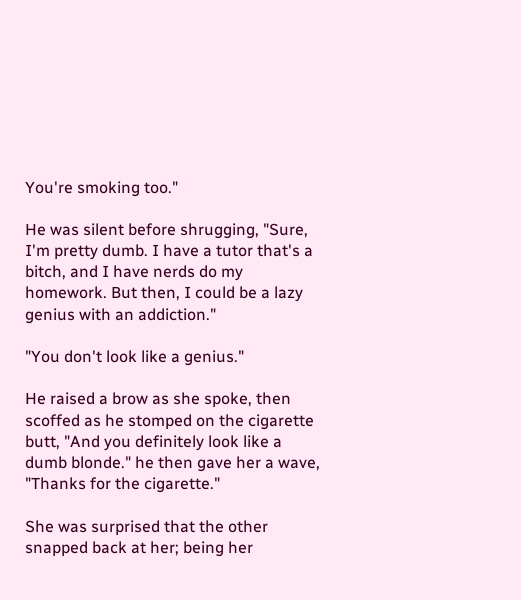You're smoking too."

He was silent before shrugging, "Sure, I'm pretty dumb. I have a tutor that's a bitch, and I have nerds do my homework. But then, I could be a lazy genius with an addiction."

"You don't look like a genius."

He raised a brow as she spoke, then scoffed as he stomped on the cigarette butt, "And you definitely look like a dumb blonde." he then gave her a wave, "Thanks for the cigarette."

She was surprised that the other snapped back at her; being her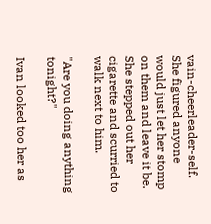vain-cheerleader-self. She figured anyone would just let her stomp on them and leave it be. She stepped out her cigarette and scurried to walk next to him.

"Are you doing anything tonight?"

Ivan looked too her as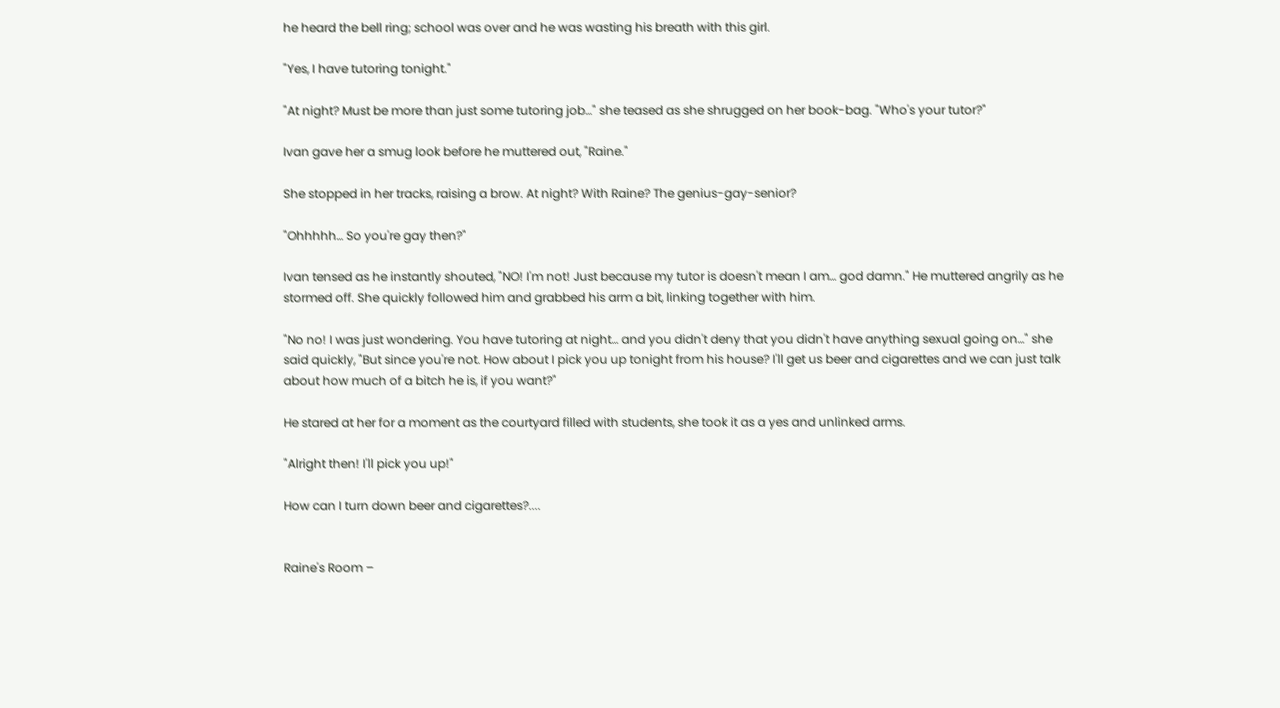he heard the bell ring; school was over and he was wasting his breath with this girl.

"Yes, I have tutoring tonight."

"At night? Must be more than just some tutoring job…" she teased as she shrugged on her book-bag. "Who's your tutor?"

Ivan gave her a smug look before he muttered out, "Raine."

She stopped in her tracks, raising a brow. At night? With Raine? The genius-gay-senior?

"Ohhhhh… So you're gay then?"

Ivan tensed as he instantly shouted, "NO! I'm not! Just because my tutor is doesn't mean I am… god damn." He muttered angrily as he stormed off. She quickly followed him and grabbed his arm a bit, linking together with him.

"No no! I was just wondering. You have tutoring at night… and you didn't deny that you didn't have anything sexual going on…" she said quickly, "But since you're not. How about I pick you up tonight from his house? I'll get us beer and cigarettes and we can just talk about how much of a bitch he is, if you want?"

He stared at her for a moment as the courtyard filled with students, she took it as a yes and unlinked arms.

"Alright then! I'll pick you up!"

How can I turn down beer and cigarettes?....


Raine's Room –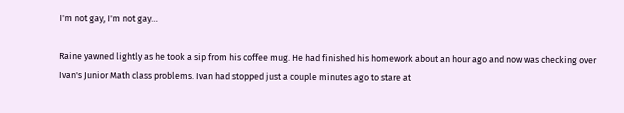I'm not gay, I'm not gay…

Raine yawned lightly as he took a sip from his coffee mug. He had finished his homework about an hour ago and now was checking over Ivan's Junior Math class problems. Ivan had stopped just a couple minutes ago to stare at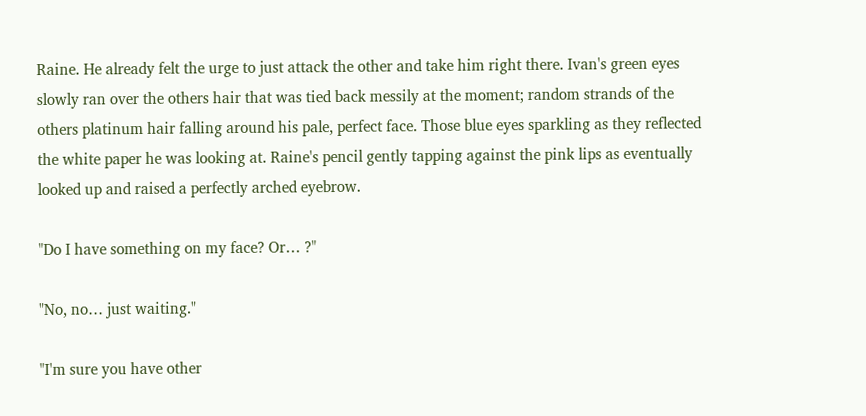Raine. He already felt the urge to just attack the other and take him right there. Ivan's green eyes slowly ran over the others hair that was tied back messily at the moment; random strands of the others platinum hair falling around his pale, perfect face. Those blue eyes sparkling as they reflected the white paper he was looking at. Raine's pencil gently tapping against the pink lips as eventually looked up and raised a perfectly arched eyebrow.

"Do I have something on my face? Or… ?"

"No, no… just waiting."

"I'm sure you have other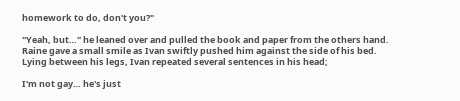homework to do, don't you?"

"Yeah, but…" he leaned over and pulled the book and paper from the others hand. Raine gave a small smile as Ivan swiftly pushed him against the side of his bed. Lying between his legs, Ivan repeated several sentences in his head;

I'm not gay… he's just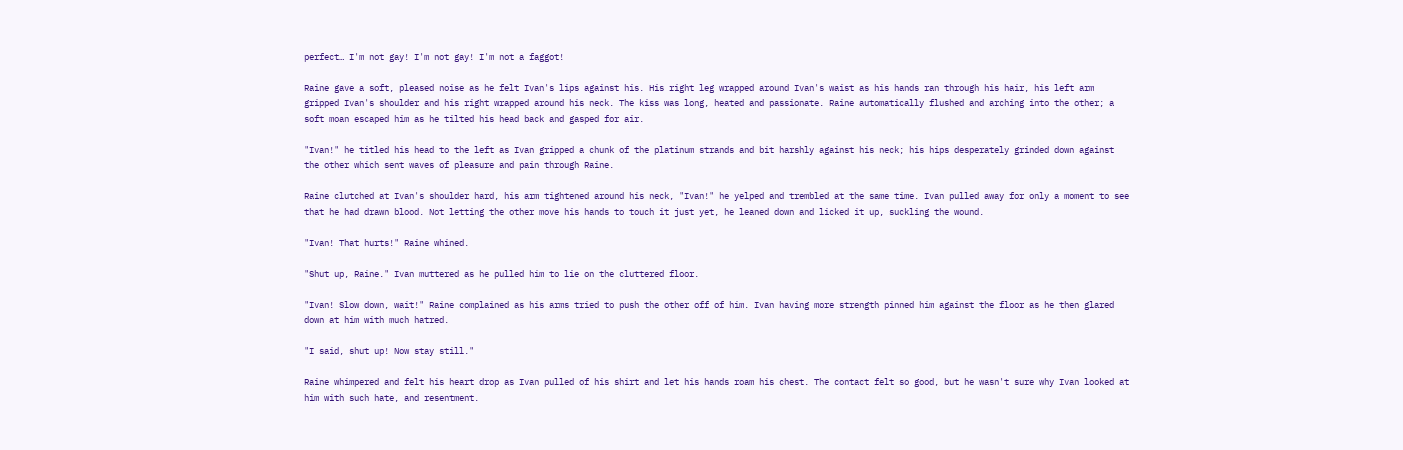perfect… I'm not gay! I'm not gay! I'm not a faggot!

Raine gave a soft, pleased noise as he felt Ivan's lips against his. His right leg wrapped around Ivan's waist as his hands ran through his hair, his left arm gripped Ivan's shoulder and his right wrapped around his neck. The kiss was long, heated and passionate. Raine automatically flushed and arching into the other; a soft moan escaped him as he tilted his head back and gasped for air.

"Ivan!" he titled his head to the left as Ivan gripped a chunk of the platinum strands and bit harshly against his neck; his hips desperately grinded down against the other which sent waves of pleasure and pain through Raine.

Raine clutched at Ivan's shoulder hard, his arm tightened around his neck, "Ivan!" he yelped and trembled at the same time. Ivan pulled away for only a moment to see that he had drawn blood. Not letting the other move his hands to touch it just yet, he leaned down and licked it up, suckling the wound.

"Ivan! That hurts!" Raine whined.

"Shut up, Raine." Ivan muttered as he pulled him to lie on the cluttered floor.

"Ivan! Slow down, wait!" Raine complained as his arms tried to push the other off of him. Ivan having more strength pinned him against the floor as he then glared down at him with much hatred.

"I said, shut up! Now stay still."

Raine whimpered and felt his heart drop as Ivan pulled of his shirt and let his hands roam his chest. The contact felt so good, but he wasn't sure why Ivan looked at him with such hate, and resentment.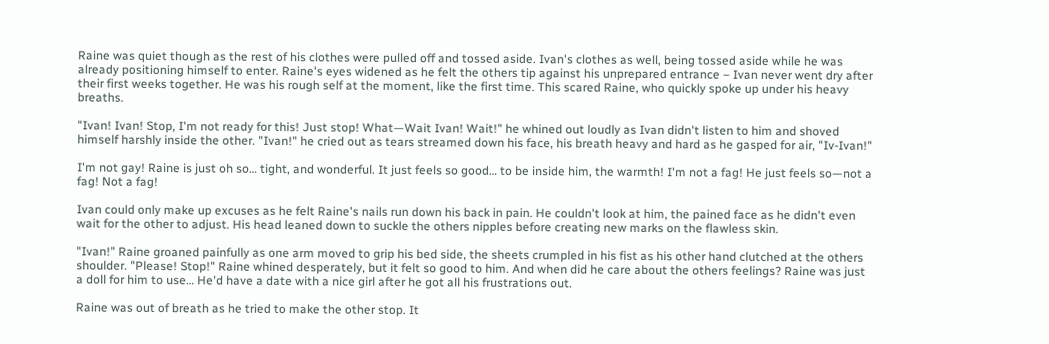Raine was quiet though as the rest of his clothes were pulled off and tossed aside. Ivan's clothes as well, being tossed aside while he was already positioning himself to enter. Raine's eyes widened as he felt the others tip against his unprepared entrance – Ivan never went dry after their first weeks together. He was his rough self at the moment, like the first time. This scared Raine, who quickly spoke up under his heavy breaths.

"Ivan! Ivan! Stop, I'm not ready for this! Just stop! What—Wait Ivan! Wait!" he whined out loudly as Ivan didn't listen to him and shoved himself harshly inside the other. "Ivan!" he cried out as tears streamed down his face, his breath heavy and hard as he gasped for air, "Iv-Ivan!"

I'm not gay! Raine is just oh so… tight, and wonderful. It just feels so good… to be inside him, the warmth! I'm not a fag! He just feels so—not a fag! Not a fag!

Ivan could only make up excuses as he felt Raine's nails run down his back in pain. He couldn't look at him, the pained face as he didn't even wait for the other to adjust. His head leaned down to suckle the others nipples before creating new marks on the flawless skin.

"Ivan!" Raine groaned painfully as one arm moved to grip his bed side, the sheets crumpled in his fist as his other hand clutched at the others shoulder. "Please! Stop!" Raine whined desperately, but it felt so good to him. And when did he care about the others feelings? Raine was just a doll for him to use… He'd have a date with a nice girl after he got all his frustrations out.

Raine was out of breath as he tried to make the other stop. It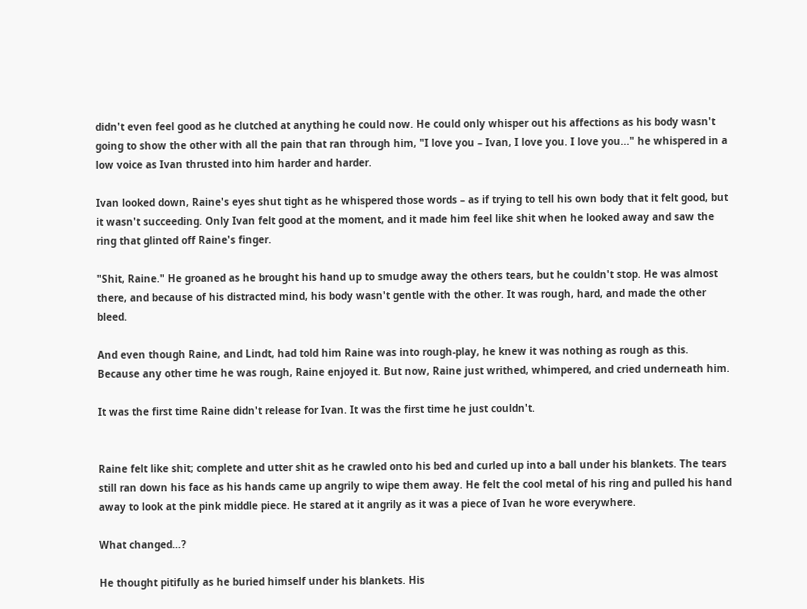didn't even feel good as he clutched at anything he could now. He could only whisper out his affections as his body wasn't going to show the other with all the pain that ran through him, "I love you – Ivan, I love you. I love you..." he whispered in a low voice as Ivan thrusted into him harder and harder.

Ivan looked down, Raine's eyes shut tight as he whispered those words – as if trying to tell his own body that it felt good, but it wasn't succeeding. Only Ivan felt good at the moment, and it made him feel like shit when he looked away and saw the ring that glinted off Raine's finger.

"Shit, Raine." He groaned as he brought his hand up to smudge away the others tears, but he couldn't stop. He was almost there, and because of his distracted mind, his body wasn't gentle with the other. It was rough, hard, and made the other bleed.

And even though Raine, and Lindt, had told him Raine was into rough-play, he knew it was nothing as rough as this. Because any other time he was rough, Raine enjoyed it. But now, Raine just writhed, whimpered, and cried underneath him.

It was the first time Raine didn't release for Ivan. It was the first time he just couldn't.


Raine felt like shit; complete and utter shit as he crawled onto his bed and curled up into a ball under his blankets. The tears still ran down his face as his hands came up angrily to wipe them away. He felt the cool metal of his ring and pulled his hand away to look at the pink middle piece. He stared at it angrily as it was a piece of Ivan he wore everywhere.

What changed…?

He thought pitifully as he buried himself under his blankets. His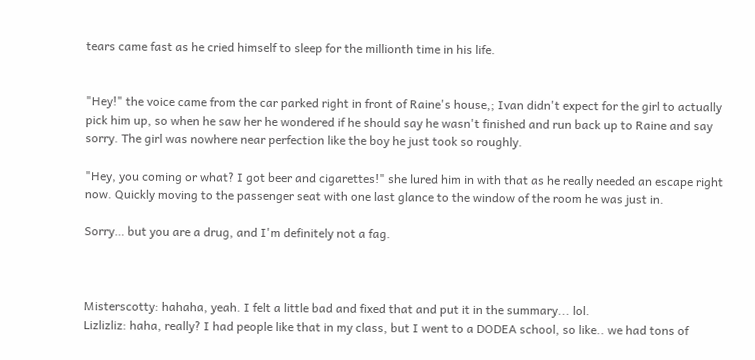tears came fast as he cried himself to sleep for the millionth time in his life.


"Hey!" the voice came from the car parked right in front of Raine's house,; Ivan didn't expect for the girl to actually pick him up, so when he saw her he wondered if he should say he wasn't finished and run back up to Raine and say sorry. The girl was nowhere near perfection like the boy he just took so roughly.

"Hey, you coming or what? I got beer and cigarettes!" she lured him in with that as he really needed an escape right now. Quickly moving to the passenger seat with one last glance to the window of the room he was just in.

Sorry… but you are a drug, and I'm definitely not a fag.



Misterscotty: hahaha, yeah. I felt a little bad and fixed that and put it in the summary... lol.
Lizlizliz: haha, really? I had people like that in my class, but I went to a DODEA school, so like.. we had tons of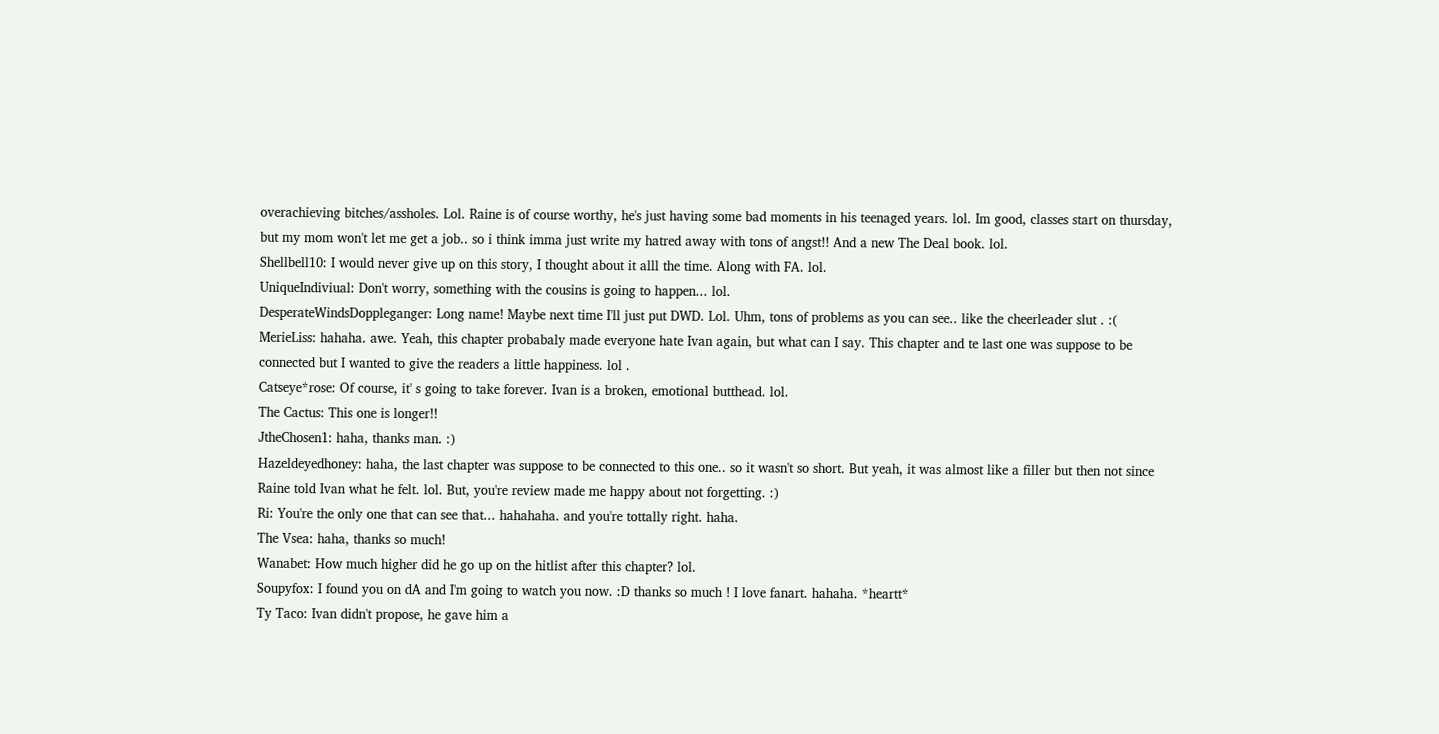overachieving bitches/assholes. Lol. Raine is of course worthy, he's just having some bad moments in his teenaged years. lol. Im good, classes start on thursday, but my mom won't let me get a job.. so i think imma just write my hatred away with tons of angst!! And a new The Deal book. lol.
Shellbell10: I would never give up on this story, I thought about it alll the time. Along with FA. lol.
UniqueIndiviual: Don't worry, something with the cousins is going to happen... lol.
DesperateWindsDoppleganger: Long name! Maybe next time I'll just put DWD. Lol. Uhm, tons of problems as you can see.. like the cheerleader slut . :(
MerieLiss: hahaha. awe. Yeah, this chapter probabaly made everyone hate Ivan again, but what can I say. This chapter and te last one was suppose to be connected but I wanted to give the readers a little happiness. lol .
Catseye*rose: Of course, it' s going to take forever. Ivan is a broken, emotional butthead. lol.
The Cactus: This one is longer!!
JtheChosen1: haha, thanks man. :)
Hazeldeyedhoney: haha, the last chapter was suppose to be connected to this one.. so it wasn't so short. But yeah, it was almost like a filler but then not since Raine told Ivan what he felt. lol. But, you're review made me happy about not forgetting. :)
Ri: You're the only one that can see that... hahahaha. and you're tottally right. haha.
The Vsea: haha, thanks so much!
Wanabet: How much higher did he go up on the hitlist after this chapter? lol.
Soupyfox: I found you on dA and I'm going to watch you now. :D thanks so much ! I love fanart. hahaha. *heartt*
Ty Taco: Ivan didn't propose, he gave him a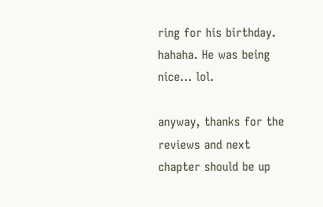ring for his birthday. hahaha. He was being nice... lol.

anyway, thanks for the reviews and next chapter should be up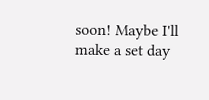soon! Maybe I'll make a set day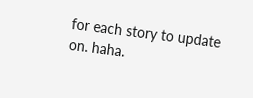for each story to update on. haha.